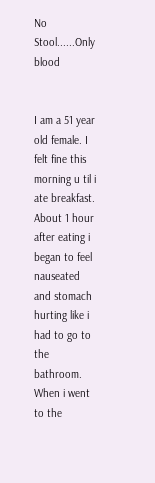No Stool......Only blood


I am a 51 year old female. I felt fine this morning u til i ate breakfast. About 1 hour after eating i began to feel nauseated and stomach hurting like i had to go to the bathroom. When i went to the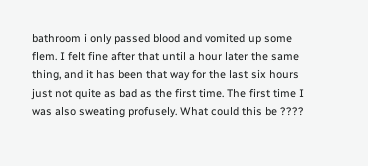bathroom i only passed blood and vomited up some flem. I felt fine after that until a hour later the same thing, and it has been that way for the last six hours just not quite as bad as the first time. The first time I was also sweating profusely. What could this be ????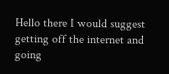Hello there I would suggest getting off the internet and going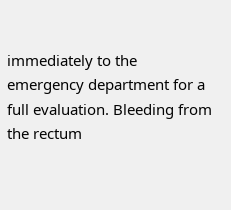immediately to the emergency department for a full evaluation. Bleeding from the rectum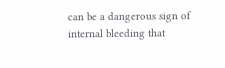can be a dangerous sign of internal bleeding that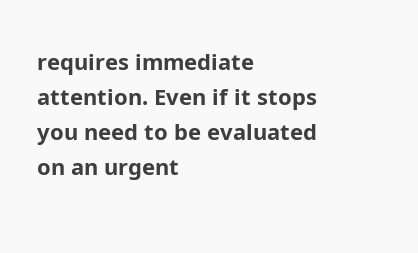requires immediate attention. Even if it stops you need to be evaluated on an urgent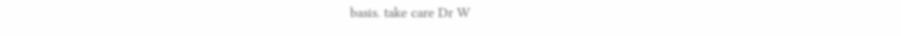basis. take care Dr W